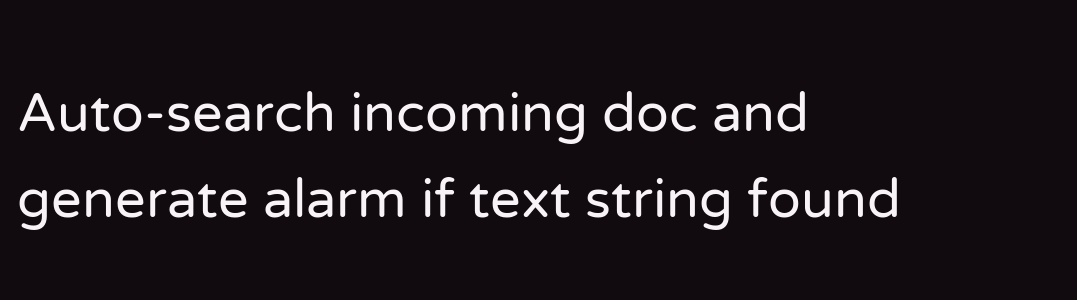Auto-search incoming doc and generate alarm if text string found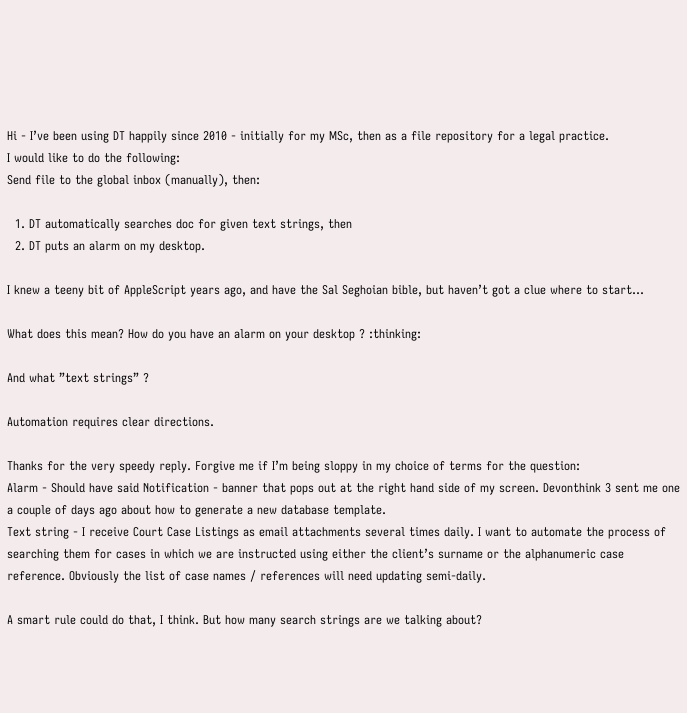Hi - I’ve been using DT happily since 2010 - initially for my MSc, then as a file repository for a legal practice.
I would like to do the following:
Send file to the global inbox (manually), then:

  1. DT automatically searches doc for given text strings, then
  2. DT puts an alarm on my desktop.

I knew a teeny bit of AppleScript years ago, and have the Sal Seghoian bible, but haven’t got a clue where to start…

What does this mean? How do you have an alarm on your desktop ? :thinking:

And what ”text strings” ?

Automation requires clear directions.

Thanks for the very speedy reply. Forgive me if I’m being sloppy in my choice of terms for the question:
Alarm - Should have said Notification - banner that pops out at the right hand side of my screen. Devonthink 3 sent me one a couple of days ago about how to generate a new database template.
Text string - I receive Court Case Listings as email attachments several times daily. I want to automate the process of searching them for cases in which we are instructed using either the client’s surname or the alphanumeric case reference. Obviously the list of case names / references will need updating semi-daily.

A smart rule could do that, I think. But how many search strings are we talking about?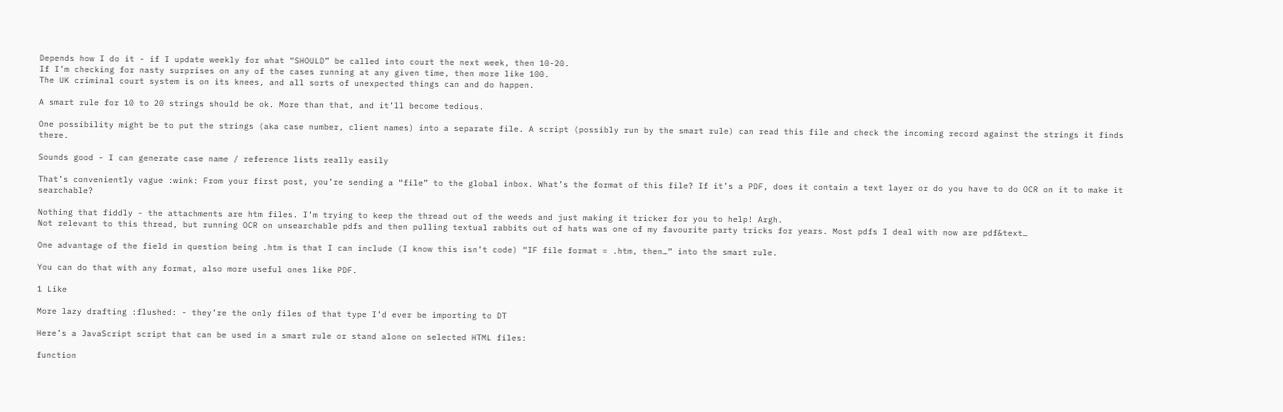Depends how I do it - if I update weekly for what “SHOULD” be called into court the next week, then 10-20.
If I’m checking for nasty surprises on any of the cases running at any given time, then more like 100.
The UK criminal court system is on its knees, and all sorts of unexpected things can and do happen.

A smart rule for 10 to 20 strings should be ok. More than that, and it’ll become tedious.

One possibility might be to put the strings (aka case number, client names) into a separate file. A script (possibly run by the smart rule) can read this file and check the incoming record against the strings it finds there.

Sounds good - I can generate case name / reference lists really easily

That’s conveniently vague :wink: From your first post, you’re sending a “file” to the global inbox. What’s the format of this file? If it’s a PDF, does it contain a text layer or do you have to do OCR on it to make it searchable?

Nothing that fiddly - the attachments are htm files. I’m trying to keep the thread out of the weeds and just making it tricker for you to help! Argh.
Not relevant to this thread, but running OCR on unsearchable pdfs and then pulling textual rabbits out of hats was one of my favourite party tricks for years. Most pdfs I deal with now are pdf&text…

One advantage of the field in question being .htm is that I can include (I know this isn’t code) “IF file format = .htm, then…” into the smart rule.

You can do that with any format, also more useful ones like PDF.

1 Like

More lazy drafting :flushed: - they’re the only files of that type I’d ever be importing to DT

Here’s a JavaScript script that can be used in a smart rule or stand alone on selected HTML files:

function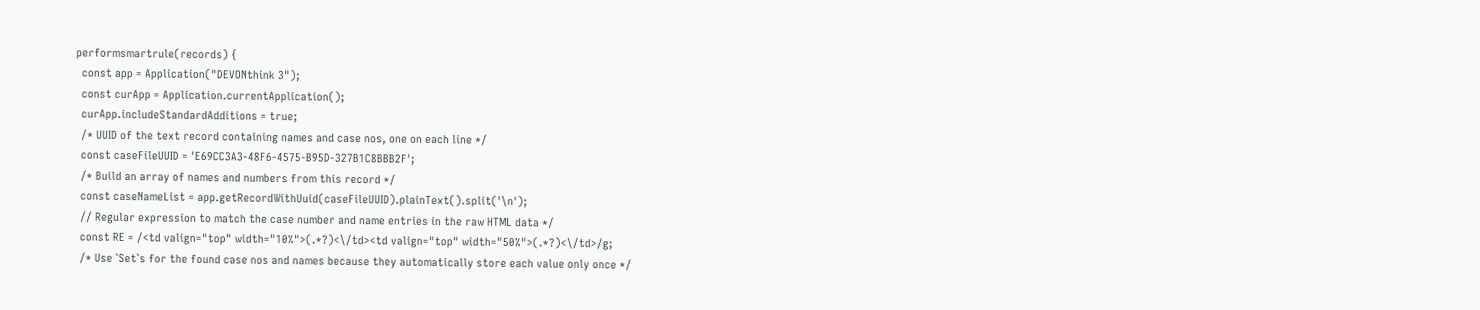performsmartrule(records) {
  const app = Application("DEVONthink 3");
  const curApp = Application.currentApplication();
  curApp.includeStandardAdditions = true;
  /* UUID of the text record containing names and case nos, one on each line */
  const caseFileUUID = 'E69CC3A3-48F6-4575-B95D-327B1C8BBB2F';
  /* Build an array of names and numbers from this record */
  const caseNameList = app.getRecordWithUuid(caseFileUUID).plainText().split('\n');
  // Regular expression to match the case number and name entries in the raw HTML data */
  const RE = /<td valign="top" width="10%">(.*?)<\/td><td valign="top" width="50%">(.*?)<\/td>/g;
  /* Use `Set`s for the found case nos and names because they automatically store each value only once */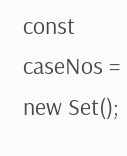const caseNos = new Set();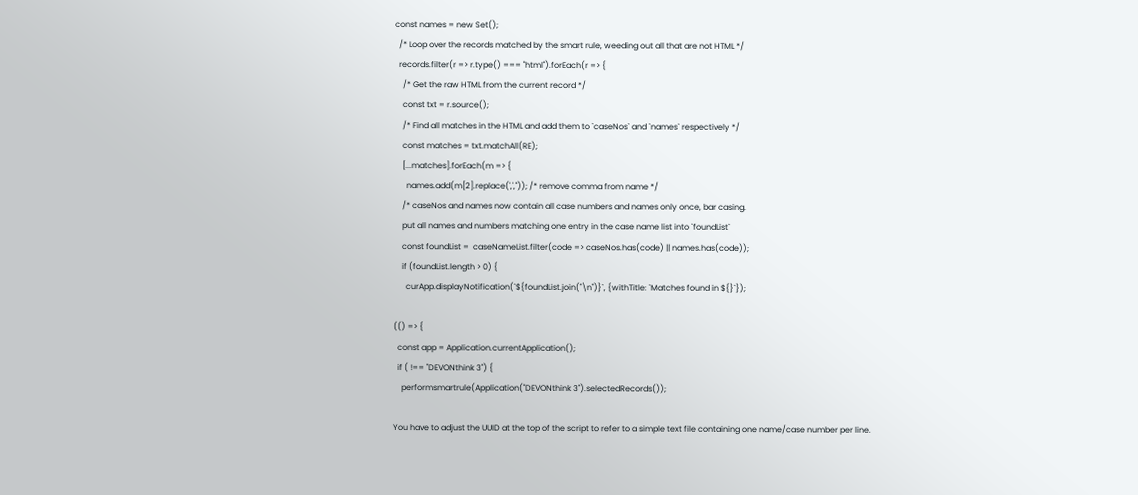const names = new Set();
  /* Loop over the records matched by the smart rule, weeding out all that are not HTML */
  records.filter(r => r.type() === "html").forEach(r => {
    /* Get the raw HTML from the current record */
    const txt = r.source();
    /* Find all matches in the HTML and add them to `caseNos` and `names` respectively */
    const matches = txt.matchAll(RE);
    [...matches].forEach(m => {
      names.add(m[2].replace(',','')); /* remove comma from name */
    /* caseNos and names now contain all case numbers and names only once, bar casing.
    put all names and numbers matching one entry in the case name list into `foundList`
    const foundList =  caseNameList.filter(code => caseNos.has(code) || names.has(code));
    if (foundList.length > 0) {
      curApp.displayNotification(`${foundList.join("\n")}`, {withTitle: `Matches found in ${}`});

(() => {
  const app = Application.currentApplication();
  if ( !== "DEVONthink 3") {
    performsmartrule(Application("DEVONthink 3").selectedRecords());

You have to adjust the UUID at the top of the script to refer to a simple text file containing one name/case number per line.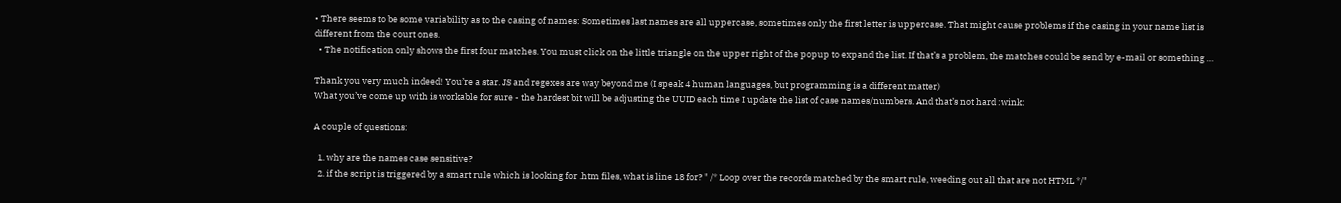• There seems to be some variability as to the casing of names: Sometimes last names are all uppercase, sometimes only the first letter is uppercase. That might cause problems if the casing in your name list is different from the court ones.
  • The notification only shows the first four matches. You must click on the little triangle on the upper right of the popup to expand the list. If that’s a problem, the matches could be send by e-mail or something …

Thank you very much indeed! You’re a star. JS and regexes are way beyond me (I speak 4 human languages, but programming is a different matter)
What you’ve come up with is workable for sure - the hardest bit will be adjusting the UUID each time I update the list of case names/numbers. And that’s not hard :wink:

A couple of questions:

  1. why are the names case sensitive?
  2. if the script is triggered by a smart rule which is looking for .htm files, what is line 18 for? " /* Loop over the records matched by the smart rule, weeding out all that are not HTML */"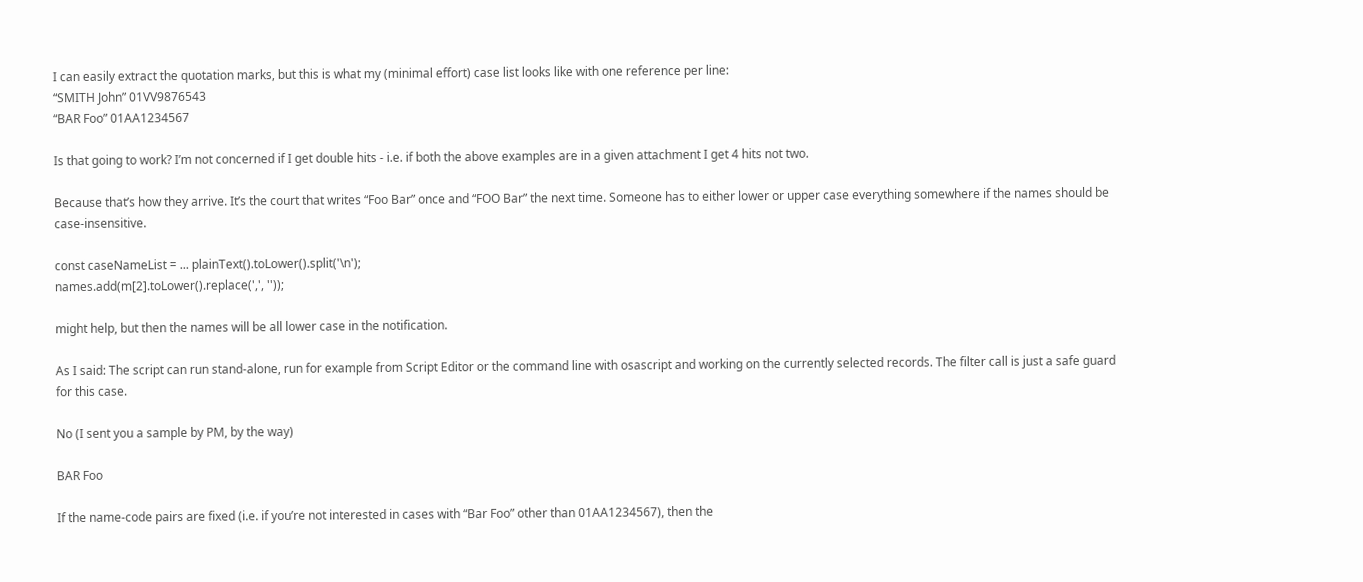I can easily extract the quotation marks, but this is what my (minimal effort) case list looks like with one reference per line:
“SMITH John” 01VV9876543
“BAR Foo” 01AA1234567

Is that going to work? I’m not concerned if I get double hits - i.e. if both the above examples are in a given attachment I get 4 hits not two.

Because that’s how they arrive. It’s the court that writes “Foo Bar” once and “FOO Bar” the next time. Someone has to either lower or upper case everything somewhere if the names should be case-insensitive.

const caseNameList = ... plainText().toLower().split('\n');
names.add(m[2].toLower().replace(',', ''));

might help, but then the names will be all lower case in the notification.

As I said: The script can run stand-alone, run for example from Script Editor or the command line with osascript and working on the currently selected records. The filter call is just a safe guard for this case.

No (I sent you a sample by PM, by the way)

BAR Foo

If the name-code pairs are fixed (i.e. if you’re not interested in cases with “Bar Foo” other than 01AA1234567), then the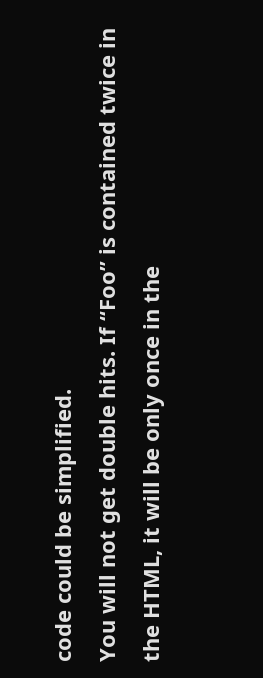code could be simplified.
You will not get double hits. If “Foo” is contained twice in the HTML, it will be only once in the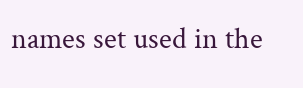names set used in the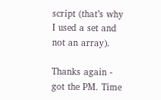script (that’s why I used a set and not an array).

Thanks again - got the PM. Time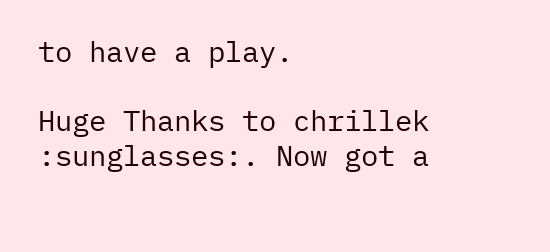to have a play.

Huge Thanks to chrillek :sunglasses:. Now got a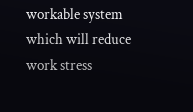workable system which will reduce work stress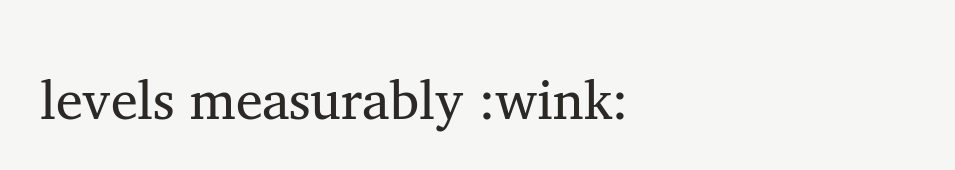levels measurably :wink: